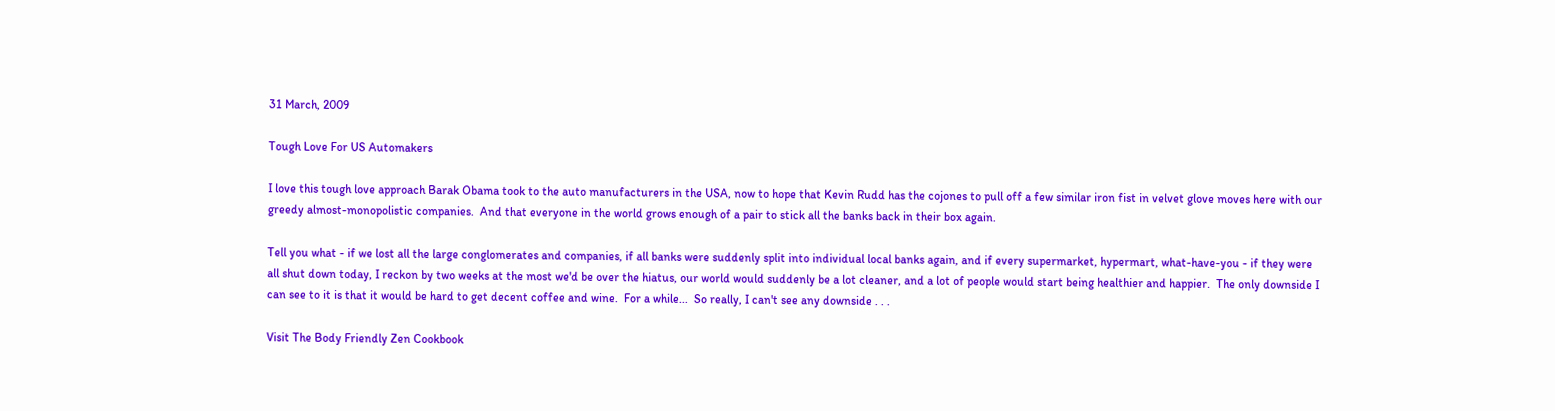31 March, 2009

Tough Love For US Automakers

I love this tough love approach Barak Obama took to the auto manufacturers in the USA, now to hope that Kevin Rudd has the cojones to pull off a few similar iron fist in velvet glove moves here with our greedy almost-monopolistic companies.  And that everyone in the world grows enough of a pair to stick all the banks back in their box again.

Tell you what - if we lost all the large conglomerates and companies, if all banks were suddenly split into individual local banks again, and if every supermarket, hypermart, what-have-you - if they were all shut down today, I reckon by two weeks at the most we'd be over the hiatus, our world would suddenly be a lot cleaner, and a lot of people would start being healthier and happier.  The only downside I can see to it is that it would be hard to get decent coffee and wine.  For a while...  So really, I can't see any downside . . .

Visit The Body Friendly Zen Cookbook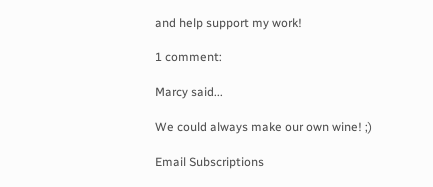and help support my work!

1 comment:

Marcy said...

We could always make our own wine! ;)

Email Subscriptions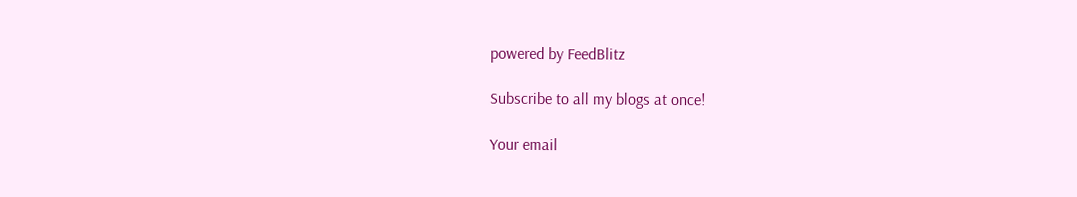powered by FeedBlitz

Subscribe to all my blogs at once!

Your email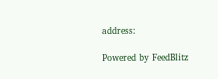address:

Powered by FeedBlitz